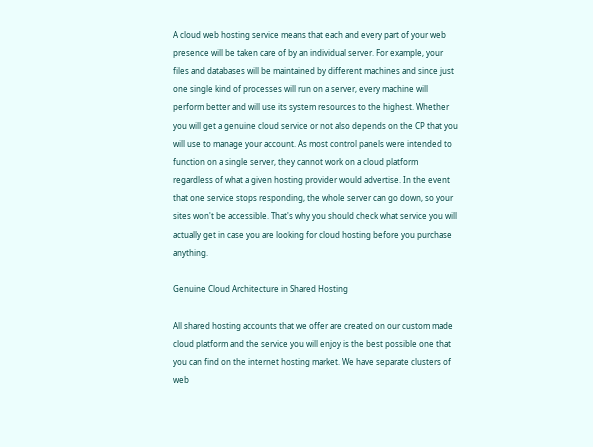A cloud web hosting service means that each and every part of your web presence will be taken care of by an individual server. For example, your files and databases will be maintained by different machines and since just one single kind of processes will run on a server, every machine will perform better and will use its system resources to the highest. Whether you will get a genuine cloud service or not also depends on the CP that you will use to manage your account. As most control panels were intended to function on a single server, they cannot work on a cloud platform regardless of what a given hosting provider would advertise. In the event that one service stops responding, the whole server can go down, so your sites won't be accessible. That's why you should check what service you will actually get in case you are looking for cloud hosting before you purchase anything.

Genuine Cloud Architecture in Shared Hosting

All shared hosting accounts that we offer are created on our custom made cloud platform and the service you will enjoy is the best possible one that you can find on the internet hosting market. We have separate clusters of web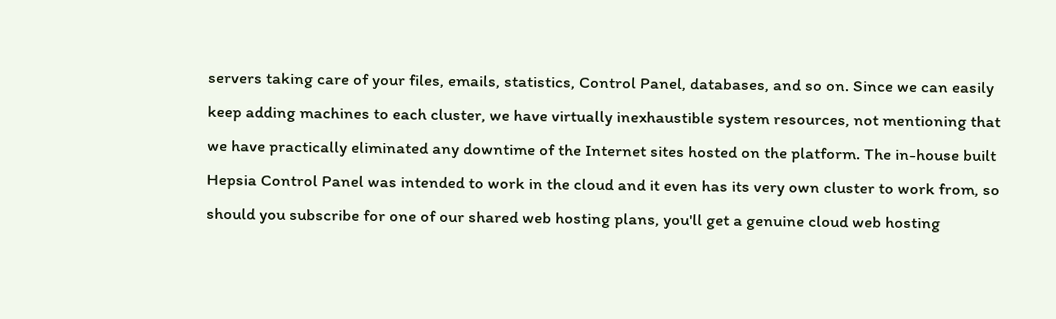servers taking care of your files, emails, statistics, Control Panel, databases, and so on. Since we can easily keep adding machines to each cluster, we have virtually inexhaustible system resources, not mentioning that we have practically eliminated any downtime of the Internet sites hosted on the platform. The in-house built Hepsia Control Panel was intended to work in the cloud and it even has its very own cluster to work from, so should you subscribe for one of our shared web hosting plans, you'll get a genuine cloud web hosting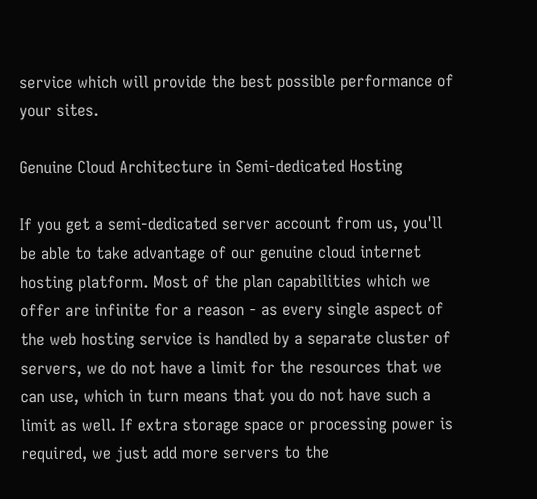service which will provide the best possible performance of your sites.

Genuine Cloud Architecture in Semi-dedicated Hosting

If you get a semi-dedicated server account from us, you'll be able to take advantage of our genuine cloud internet hosting platform. Most of the plan capabilities which we offer are infinite for a reason - as every single aspect of the web hosting service is handled by a separate cluster of servers, we do not have a limit for the resources that we can use, which in turn means that you do not have such a limit as well. If extra storage space or processing power is required, we just add more servers to the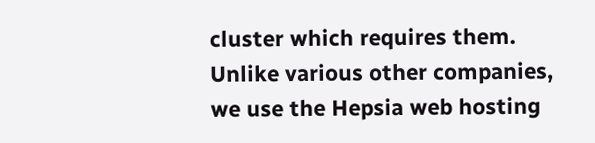cluster which requires them. Unlike various other companies, we use the Hepsia web hosting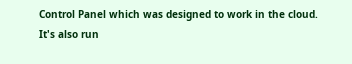Control Panel which was designed to work in the cloud. It's also run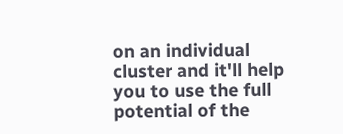on an individual cluster and it'll help you to use the full potential of the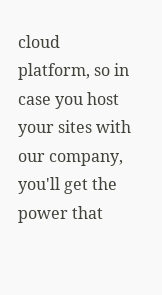cloud platform, so in case you host your sites with our company, you'll get the power that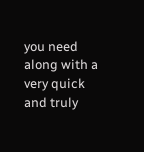you need along with a very quick and truly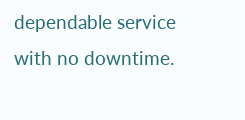dependable service with no downtime.